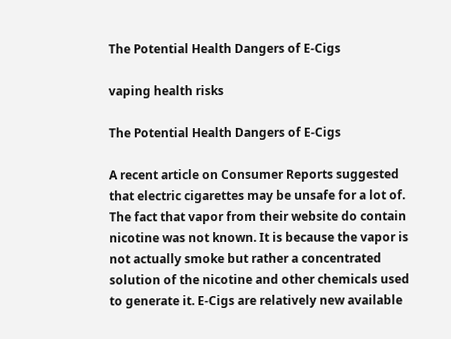The Potential Health Dangers of E-Cigs

vaping health risks

The Potential Health Dangers of E-Cigs

A recent article on Consumer Reports suggested that electric cigarettes may be unsafe for a lot of. The fact that vapor from their website do contain nicotine was not known. It is because the vapor is not actually smoke but rather a concentrated solution of the nicotine and other chemicals used to generate it. E-Cigs are relatively new available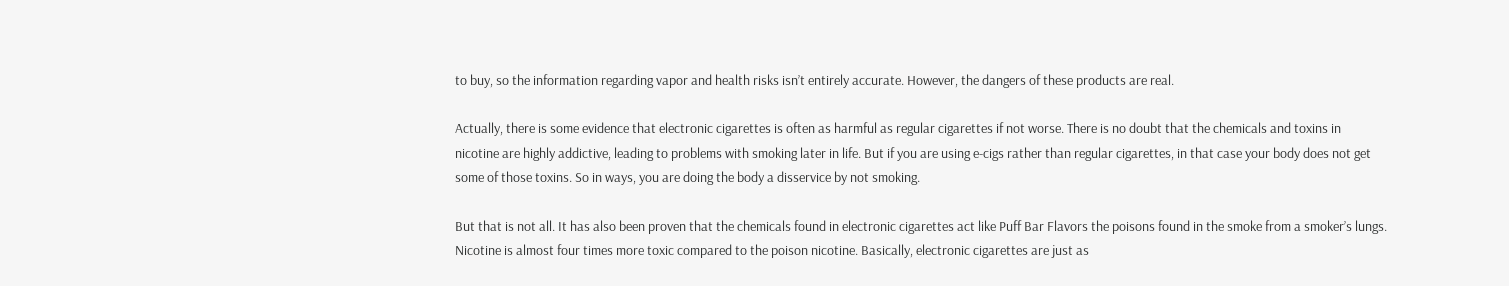to buy, so the information regarding vapor and health risks isn’t entirely accurate. However, the dangers of these products are real.

Actually, there is some evidence that electronic cigarettes is often as harmful as regular cigarettes if not worse. There is no doubt that the chemicals and toxins in nicotine are highly addictive, leading to problems with smoking later in life. But if you are using e-cigs rather than regular cigarettes, in that case your body does not get some of those toxins. So in ways, you are doing the body a disservice by not smoking.

But that is not all. It has also been proven that the chemicals found in electronic cigarettes act like Puff Bar Flavors the poisons found in the smoke from a smoker’s lungs. Nicotine is almost four times more toxic compared to the poison nicotine. Basically, electronic cigarettes are just as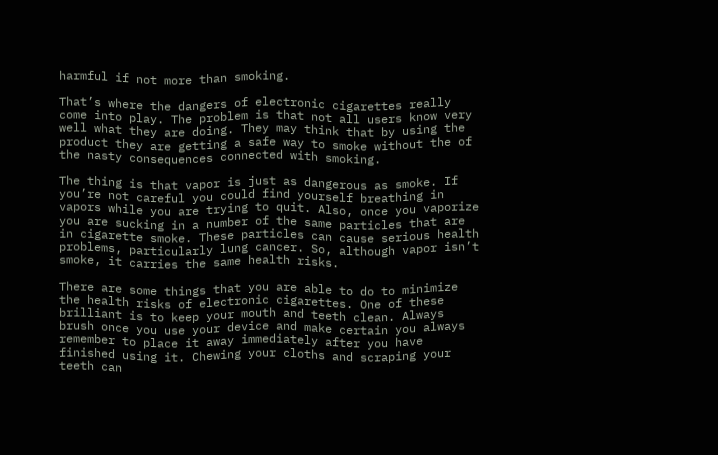harmful if not more than smoking.

That’s where the dangers of electronic cigarettes really come into play. The problem is that not all users know very well what they are doing. They may think that by using the product they are getting a safe way to smoke without the of the nasty consequences connected with smoking.

The thing is that vapor is just as dangerous as smoke. If you’re not careful you could find yourself breathing in vapors while you are trying to quit. Also, once you vaporize you are sucking in a number of the same particles that are in cigarette smoke. These particles can cause serious health problems, particularly lung cancer. So, although vapor isn’t smoke, it carries the same health risks.

There are some things that you are able to do to minimize the health risks of electronic cigarettes. One of these brilliant is to keep your mouth and teeth clean. Always brush once you use your device and make certain you always remember to place it away immediately after you have finished using it. Chewing your cloths and scraping your teeth can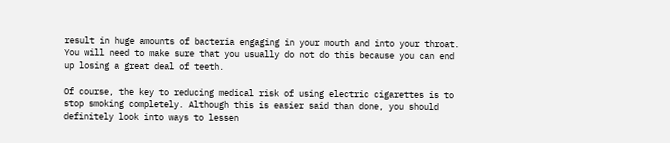result in huge amounts of bacteria engaging in your mouth and into your throat. You will need to make sure that you usually do not do this because you can end up losing a great deal of teeth.

Of course, the key to reducing medical risk of using electric cigarettes is to stop smoking completely. Although this is easier said than done, you should definitely look into ways to lessen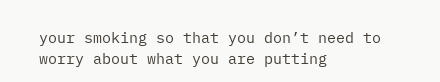your smoking so that you don’t need to worry about what you are putting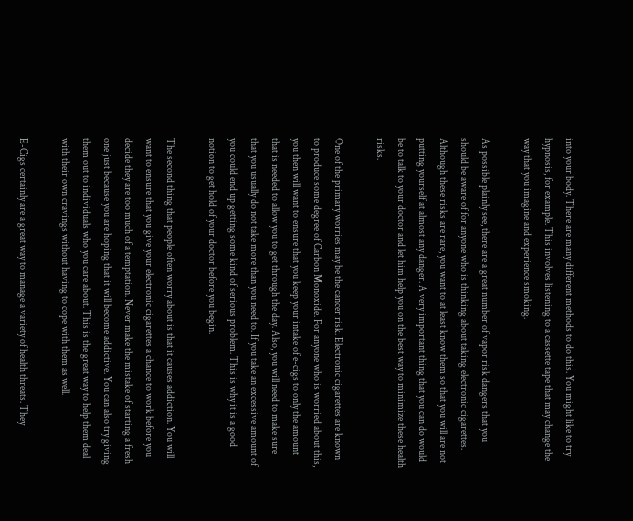into your body. There are many different methods to do this. You might like to try hypnosis, for example. This involves listening to a cassette tape that may change the way that you imagine and experience smoking.

As possible plainly see, there are a great number of vapor risk dangers that you should be aware of for anyone who is thinking about taking electronic cigarettes. Although these risks are rare, you want to at least know them so that you will are not putting yourself at almost any danger. A very important thing that you can do would be to talk to your doctor and let him help you on the best way to minimize these health risks.

One of the primary worries may be the cancer risk. Electronic cigarettes are known to produce some degree of Carbon Monoxide. For anyone who is worried about this, you then will want to ensure that you keep your intake of e-cigs to only the amount that is needed to allow you to get through the day. Also, you will need to make sure that you usually do not take more than you need to. If you take an excessive amount of you could end up getting some kind of serious problem. This is why it is a good notion to get hold of your doctor before you begin.

The second thing that people often worry about is that it causes addiction. You will want to ensure that you give your electronic cigarettes a chance to work before you decide they are too much of a temptation. Never make the mistake of starting a fresh one just because you are hoping that it will become addictive. You can also try giving them out to individuals who you care about. This is the great way to help them deal with their own cravings without having to cope with them as well.

E-Cigs certainly are a great way to manage a variety of health threats. They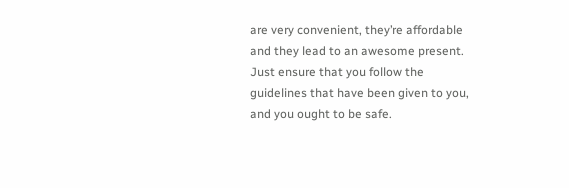are very convenient, they’re affordable and they lead to an awesome present. Just ensure that you follow the guidelines that have been given to you, and you ought to be safe.